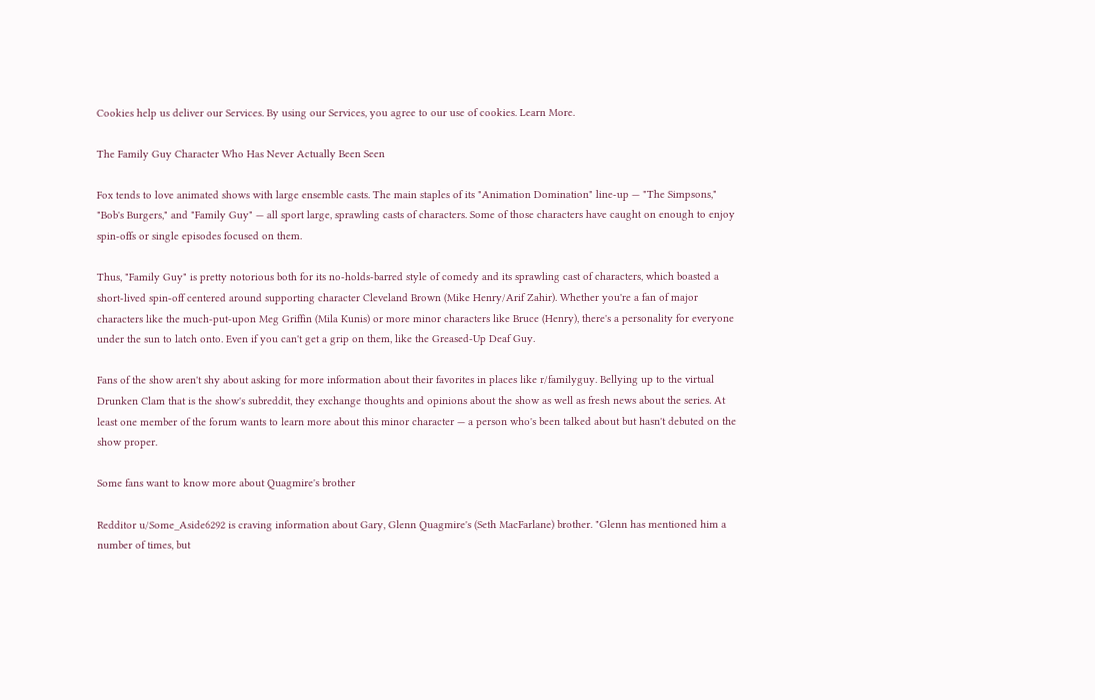Cookies help us deliver our Services. By using our Services, you agree to our use of cookies. Learn More.

The Family Guy Character Who Has Never Actually Been Seen

Fox tends to love animated shows with large ensemble casts. The main staples of its "Animation Domination" line-up — "The Simpsons," "Bob's Burgers," and "Family Guy" — all sport large, sprawling casts of characters. Some of those characters have caught on enough to enjoy spin-offs or single episodes focused on them.

Thus, "Family Guy" is pretty notorious both for its no-holds-barred style of comedy and its sprawling cast of characters, which boasted a short-lived spin-off centered around supporting character Cleveland Brown (Mike Henry/Arif Zahir). Whether you're a fan of major characters like the much-put-upon Meg Griffin (Mila Kunis) or more minor characters like Bruce (Henry), there's a personality for everyone under the sun to latch onto. Even if you can't get a grip on them, like the Greased-Up Deaf Guy.

Fans of the show aren't shy about asking for more information about their favorites in places like r/familyguy. Bellying up to the virtual Drunken Clam that is the show's subreddit, they exchange thoughts and opinions about the show as well as fresh news about the series. At least one member of the forum wants to learn more about this minor character — a person who's been talked about but hasn't debuted on the show proper.

Some fans want to know more about Quagmire's brother

Redditor u/Some_Aside6292 is craving information about Gary, Glenn Quagmire's (Seth MacFarlane) brother. "Glenn has mentioned him a number of times, but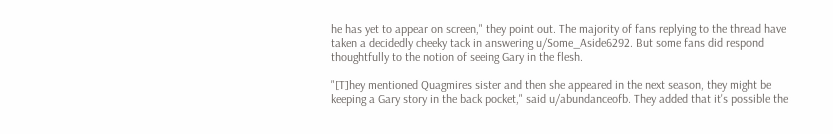he has yet to appear on screen," they point out. The majority of fans replying to the thread have taken a decidedly cheeky tack in answering u/Some_Aside6292. But some fans did respond thoughtfully to the notion of seeing Gary in the flesh.

"[T]hey mentioned Quagmires sister and then she appeared in the next season, they might be keeping a Gary story in the back pocket," said u/abundanceofb. They added that it's possible the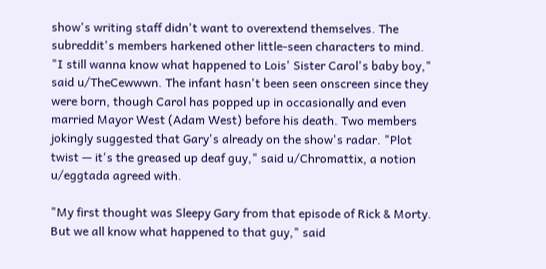show's writing staff didn't want to overextend themselves. The subreddit's members harkened other little-seen characters to mind. "I still wanna know what happened to Lois' Sister Carol's baby boy," said u/TheCewwwn. The infant hasn't been seen onscreen since they were born, though Carol has popped up in occasionally and even married Mayor West (Adam West) before his death. Two members jokingly suggested that Gary's already on the show's radar. "Plot twist — it's the greased up deaf guy," said u/Chromattix, a notion u/eggtada agreed with.

"My first thought was Sleepy Gary from that episode of Rick & Morty. But we all know what happened to that guy," said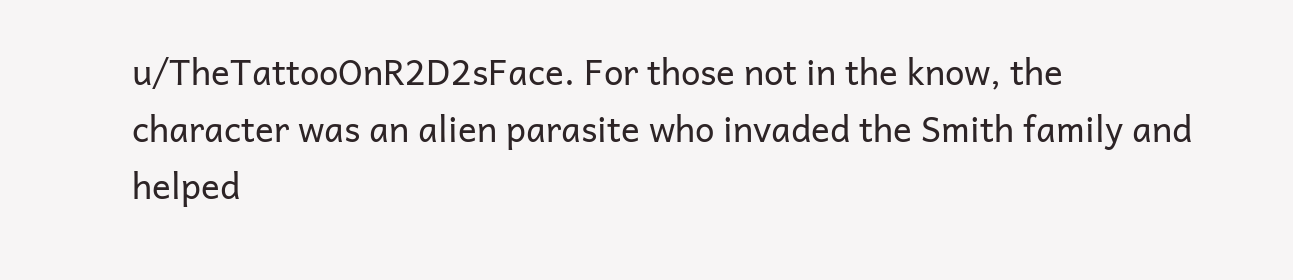u/TheTattooOnR2D2sFace. For those not in the know, the character was an alien parasite who invaded the Smith family and helped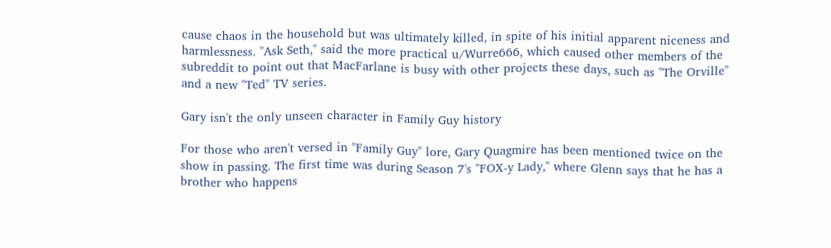cause chaos in the household but was ultimately killed, in spite of his initial apparent niceness and harmlessness. "Ask Seth," said the more practical u/Wurre666, which caused other members of the subreddit to point out that MacFarlane is busy with other projects these days, such as "The Orville" and a new "Ted" TV series.

Gary isn't the only unseen character in Family Guy history

For those who aren't versed in "Family Guy" lore, Gary Quagmire has been mentioned twice on the show in passing. The first time was during Season 7's "FOX-y Lady," where Glenn says that he has a brother who happens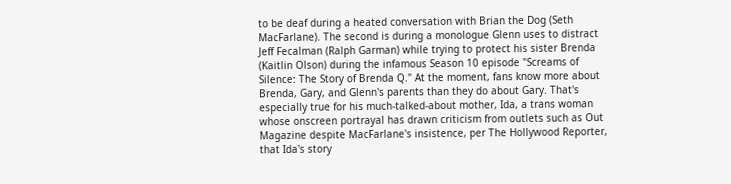to be deaf during a heated conversation with Brian the Dog (Seth MacFarlane). The second is during a monologue Glenn uses to distract Jeff Fecalman (Ralph Garman) while trying to protect his sister Brenda (Kaitlin Olson) during the infamous Season 10 episode "Screams of Silence: The Story of Brenda Q." At the moment, fans know more about Brenda, Gary, and Glenn's parents than they do about Gary. That's especially true for his much-talked-about mother, Ida, a trans woman whose onscreen portrayal has drawn criticism from outlets such as Out Magazine despite MacFarlane's insistence, per The Hollywood Reporter, that Ida's story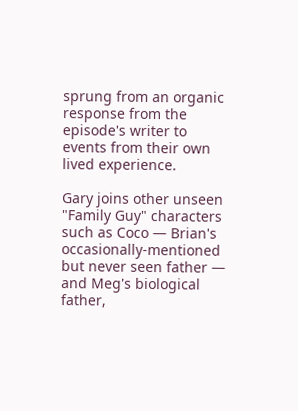sprung from an organic response from the episode's writer to events from their own lived experience.

Gary joins other unseen "Family Guy" characters such as Coco — Brian's occasionally-mentioned but never seen father — and Meg's biological father,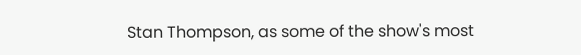Stan Thompson, as some of the show's most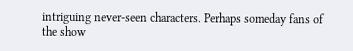intriguing never-seen characters. Perhaps someday fans of the show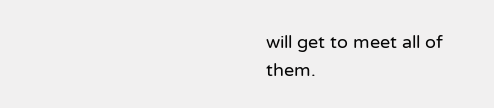will get to meet all of them.